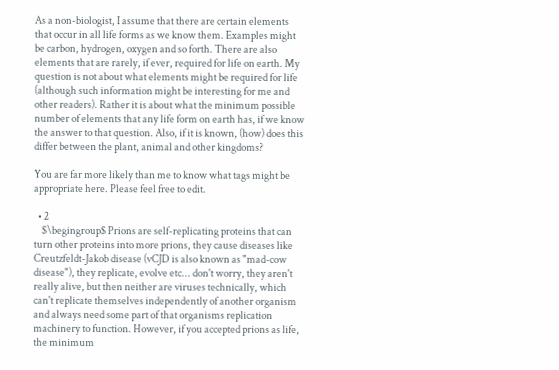As a non-biologist, I assume that there are certain elements that occur in all life forms as we know them. Examples might be carbon, hydrogen, oxygen and so forth. There are also elements that are rarely, if ever, required for life on earth. My question is not about what elements might be required for life (although such information might be interesting for me and other readers). Rather it is about what the minimum possible number of elements that any life form on earth has, if we know the answer to that question. Also, if it is known, (how) does this differ between the plant, animal and other kingdoms?

You are far more likely than me to know what tags might be appropriate here. Please feel free to edit.

  • 2
    $\begingroup$ Prions are self-replicating proteins that can turn other proteins into more prions, they cause diseases like Creutzfeldt-Jakob disease (vCJD is also known as "mad-cow disease"), they replicate, evolve etc... don't worry, they aren't really alive, but then neither are viruses technically, which can't replicate themselves independently of another organism and always need some part of that organisms replication machinery to function. However, if you accepted prions as life, the minimum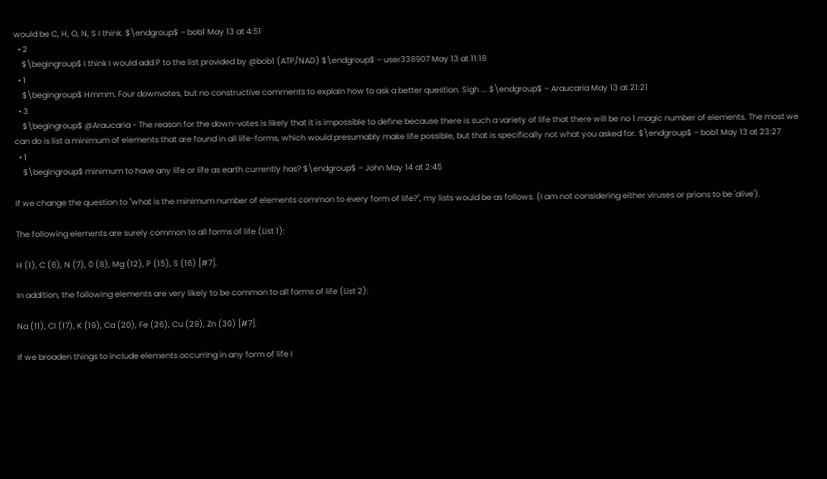would be C, H, O, N, S I think. $\endgroup$ – bob1 May 13 at 4:51
  • 2
    $\begingroup$ I think I would add P to the list provided by @bob1 (ATP/NAD) $\endgroup$ – user338907 May 13 at 11:18
  • 1
    $\begingroup$ Hmmm. Four downvotes, but no constructive comments to explain how to ask a better question. Sigh ... $\endgroup$ – Araucaria May 13 at 21:21
  • 3
    $\begingroup$ @Araucaria - The reason for the down-votes is likely that it is impossible to define because there is such a variety of life that there will be no 1 magic number of elements. The most we can do is list a minimum of elements that are found in all life-forms, which would presumably make life possible, but that is specifically not what you asked for. $\endgroup$ – bob1 May 13 at 23:27
  • 1
    $\begingroup$ minimum to have any life or life as earth currently has? $\endgroup$ – John May 14 at 2:45

If we change the question to "what is the minimum number of elements common to every form of life?", my lists would be as follows. (I am not considering either viruses or prions to be 'alive').

The following elements are surely common to all forms of life (List 1):

H (1), C (6), N (7), 0 (8), Mg (12), P (15), S (16) [#7].

In addition, the following elements are very likely to be common to all forms of life (List 2):

Na (11), Cl (17), K (19), Ca (20), Fe (26), Cu (29), Zn (30) [#7].

If we broaden things to include elements occurring in any form of life I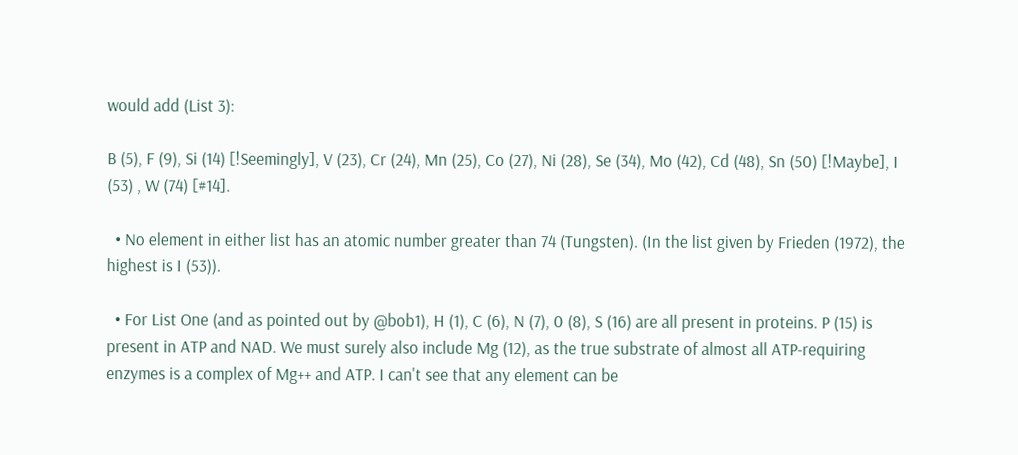would add (List 3):

B (5), F (9), Si (14) [!Seemingly], V (23), Cr (24), Mn (25), Co (27), Ni (28), Se (34), Mo (42), Cd (48), Sn (50) [!Maybe], I (53) , W (74) [#14].

  • No element in either list has an atomic number greater than 74 (Tungsten). (In the list given by Frieden (1972), the highest is I (53)).

  • For List One (and as pointed out by @bob1), H (1), C (6), N (7), 0 (8), S (16) are all present in proteins. P (15) is present in ATP and NAD. We must surely also include Mg (12), as the true substrate of almost all ATP-requiring enzymes is a complex of Mg++ and ATP. I can't see that any element can be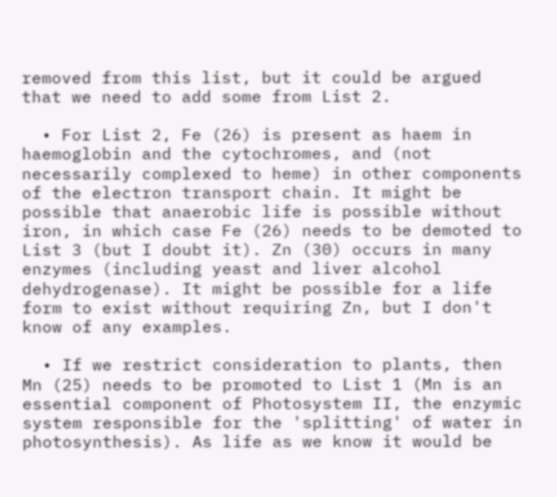removed from this list, but it could be argued that we need to add some from List 2.

  • For List 2, Fe (26) is present as haem in haemoglobin and the cytochromes, and (not necessarily complexed to heme) in other components of the electron transport chain. It might be possible that anaerobic life is possible without iron, in which case Fe (26) needs to be demoted to List 3 (but I doubt it). Zn (30) occurs in many enzymes (including yeast and liver alcohol dehydrogenase). It might be possible for a life form to exist without requiring Zn, but I don't know of any examples.

  • If we restrict consideration to plants, then Mn (25) needs to be promoted to List 1 (Mn is an essential component of Photosystem II, the enzymic system responsible for the 'splitting' of water in photosynthesis). As life as we know it would be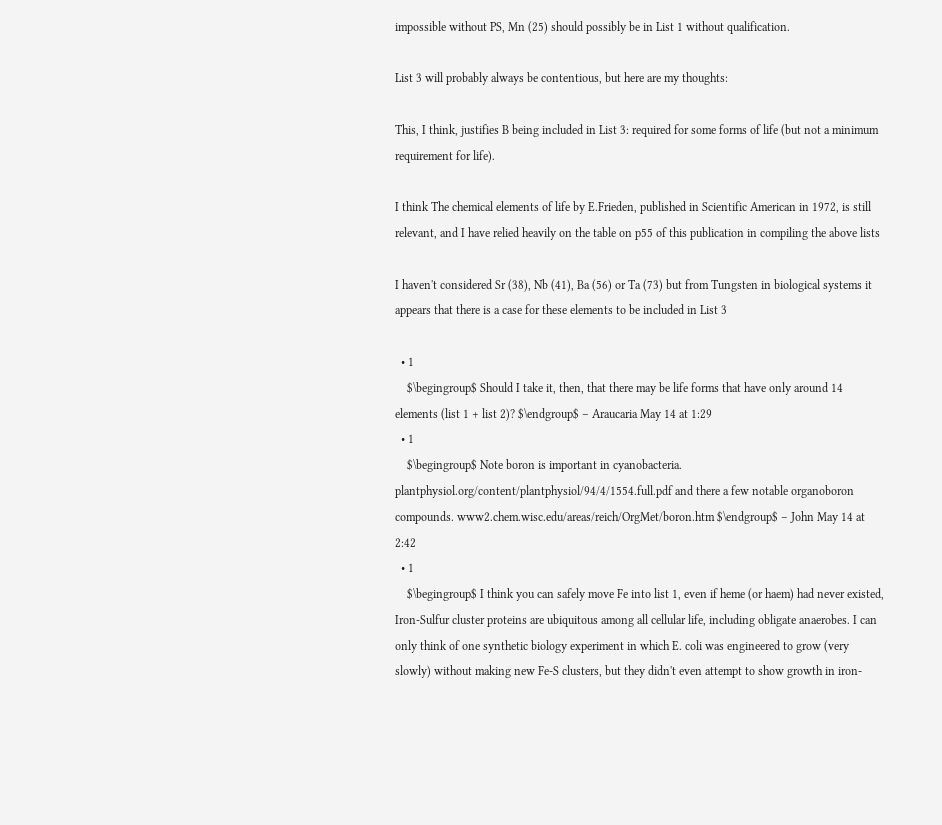impossible without PS, Mn (25) should possibly be in List 1 without qualification.

List 3 will probably always be contentious, but here are my thoughts:

This, I think, justifies B being included in List 3: required for some forms of life (but not a minimum requirement for life).

I think The chemical elements of life by E.Frieden, published in Scientific American in 1972, is still relevant, and I have relied heavily on the table on p55 of this publication in compiling the above lists

I haven't considered Sr (38), Nb (41), Ba (56) or Ta (73) but from Tungsten in biological systems it appears that there is a case for these elements to be included in List 3

  • 1
    $\begingroup$ Should I take it, then, that there may be life forms that have only around 14 elements (list 1 + list 2)? $\endgroup$ – Araucaria May 14 at 1:29
  • 1
    $\begingroup$ Note boron is important in cyanobacteria. plantphysiol.org/content/plantphysiol/94/4/1554.full.pdf and there a few notable organoboron compounds. www2.chem.wisc.edu/areas/reich/OrgMet/boron.htm $\endgroup$ – John May 14 at 2:42
  • 1
    $\begingroup$ I think you can safely move Fe into list 1, even if heme (or haem) had never existed, Iron-Sulfur cluster proteins are ubiquitous among all cellular life, including obligate anaerobes. I can only think of one synthetic biology experiment in which E. coli was engineered to grow (very slowly) without making new Fe-S clusters, but they didn't even attempt to show growth in iron-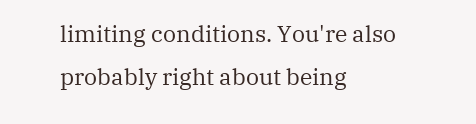limiting conditions. You're also probably right about being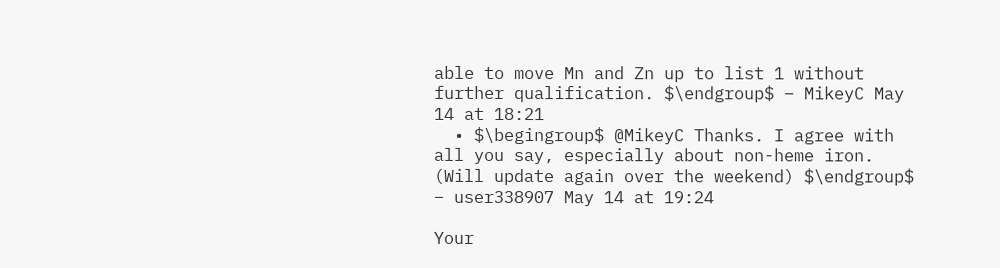able to move Mn and Zn up to list 1 without further qualification. $\endgroup$ – MikeyC May 14 at 18:21
  • $\begingroup$ @MikeyC Thanks. I agree with all you say, especially about non-heme iron. (Will update again over the weekend) $\endgroup$ – user338907 May 14 at 19:24

Your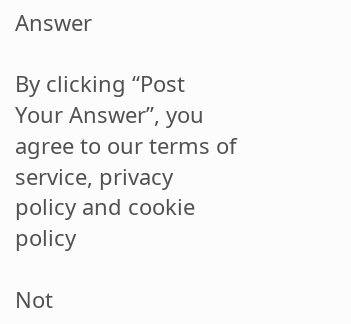Answer

By clicking “Post Your Answer”, you agree to our terms of service, privacy policy and cookie policy

Not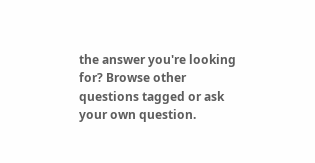the answer you're looking for? Browse other questions tagged or ask your own question.